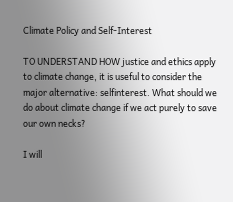Climate Policy and Self-Interest

TO UNDERSTAND HOW justice and ethics apply to climate change, it is useful to consider the major alternative: selfinterest. What should we do about climate change if we act purely to save our own necks?

I will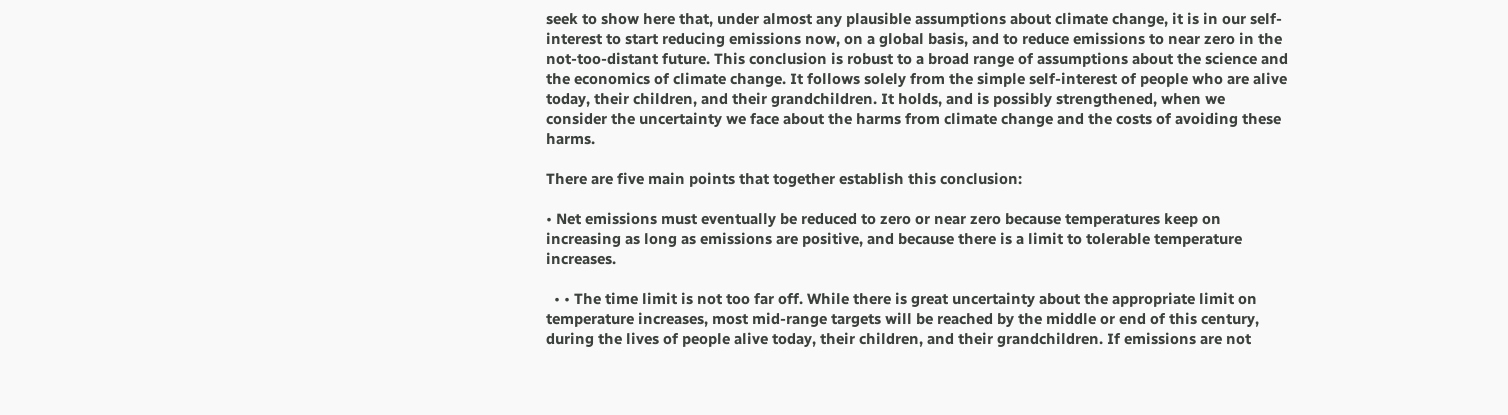seek to show here that, under almost any plausible assumptions about climate change, it is in our self-interest to start reducing emissions now, on a global basis, and to reduce emissions to near zero in the not-too-distant future. This conclusion is robust to a broad range of assumptions about the science and the economics of climate change. It follows solely from the simple self-interest of people who are alive today, their children, and their grandchildren. It holds, and is possibly strengthened, when we consider the uncertainty we face about the harms from climate change and the costs of avoiding these harms.

There are five main points that together establish this conclusion:

• Net emissions must eventually be reduced to zero or near zero because temperatures keep on increasing as long as emissions are positive, and because there is a limit to tolerable temperature increases.

  • • The time limit is not too far off. While there is great uncertainty about the appropriate limit on temperature increases, most mid-range targets will be reached by the middle or end of this century, during the lives of people alive today, their children, and their grandchildren. If emissions are not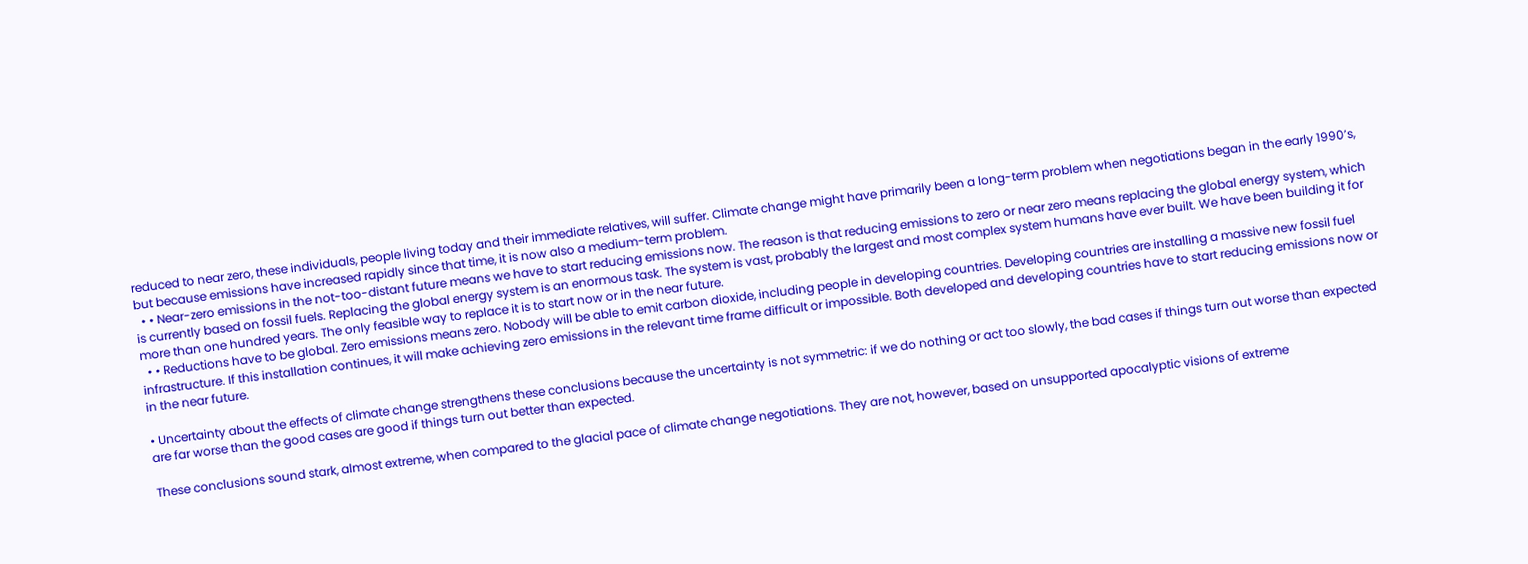reduced to near zero, these individuals, people living today and their immediate relatives, will suffer. Climate change might have primarily been a long-term problem when negotiations began in the early 1990’s, but because emissions have increased rapidly since that time, it is now also a medium-term problem.
  • • Near-zero emissions in the not-too-distant future means we have to start reducing emissions now. The reason is that reducing emissions to zero or near zero means replacing the global energy system, which is currently based on fossil fuels. Replacing the global energy system is an enormous task. The system is vast, probably the largest and most complex system humans have ever built. We have been building it for more than one hundred years. The only feasible way to replace it is to start now or in the near future.
  • • Reductions have to be global. Zero emissions means zero. Nobody will be able to emit carbon dioxide, including people in developing countries. Developing countries are installing a massive new fossil fuel infrastructure. If this installation continues, it will make achieving zero emissions in the relevant time frame difficult or impossible. Both developed and developing countries have to start reducing emissions now or in the near future.

• Uncertainty about the effects of climate change strengthens these conclusions because the uncertainty is not symmetric: if we do nothing or act too slowly, the bad cases if things turn out worse than expected are far worse than the good cases are good if things turn out better than expected.

These conclusions sound stark, almost extreme, when compared to the glacial pace of climate change negotiations. They are not, however, based on unsupported apocalyptic visions of extreme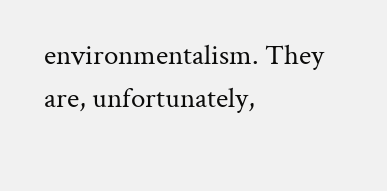environmentalism. They are, unfortunately,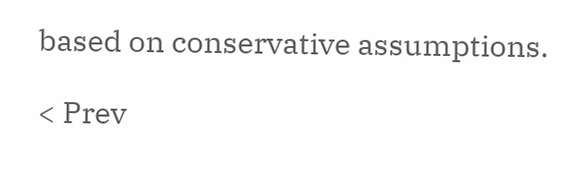based on conservative assumptions.

< Prev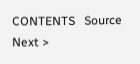CONTENTS   Source   Next >